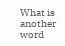What is another word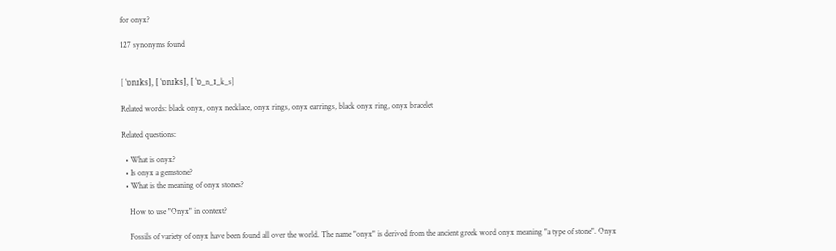for onyx?

127 synonyms found


[ ˈɒnɪks], [ ˈɒnɪks], [ ˈɒ_n_ɪ_k_s]

Related words: black onyx, onyx necklace, onyx rings, onyx earrings, black onyx ring, onyx bracelet

Related questions:

  • What is onyx?
  • Is onyx a gemstone?
  • What is the meaning of onyx stones?

    How to use "Onyx" in context?

    Fossils of variety of onyx have been found all over the world. The name "onyx" is derived from the ancient greek word onyx meaning "a type of stone". Onyx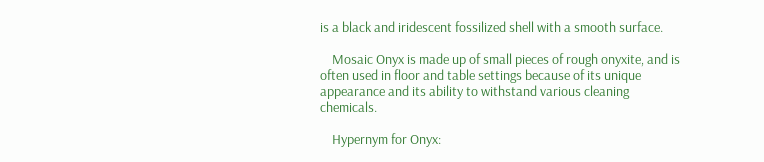is a black and iridescent fossilized shell with a smooth surface.

    Mosaic Onyx is made up of small pieces of rough onyxite, and is often used in floor and table settings because of its unique appearance and its ability to withstand various cleaning chemicals.

    Hypernym for Onyx: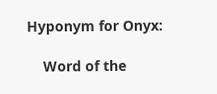Hyponym for Onyx:

    Word of the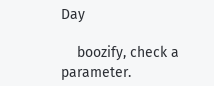Day

    boozify, check a parameter.